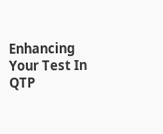Enhancing Your Test In QTP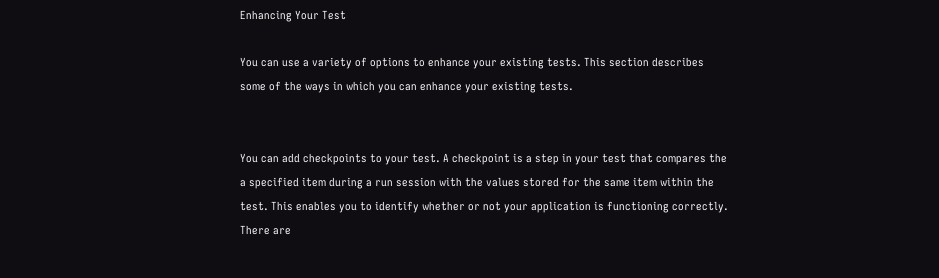Enhancing Your Test

You can use a variety of options to enhance your existing tests. This section describes some of the ways in which you can enhance your existing tests.


You can add checkpoints to your test. A checkpoint is a step in your test that compares the a specified item during a run session with the values stored for the same item within the test. This enables you to identify whether or not your application is functioning correctly. There are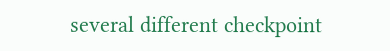several different checkpoint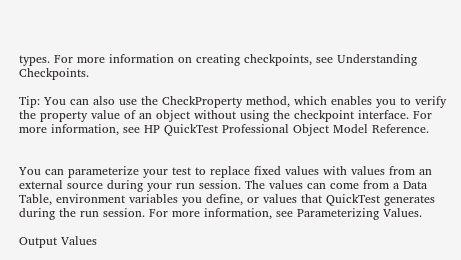types. For more information on creating checkpoints, see Understanding Checkpoints.

Tip: You can also use the CheckProperty method, which enables you to verify the property value of an object without using the checkpoint interface. For more information, see HP QuickTest Professional Object Model Reference.


You can parameterize your test to replace fixed values with values from an external source during your run session. The values can come from a Data Table, environment variables you define, or values that QuickTest generates during the run session. For more information, see Parameterizing Values.

Output Values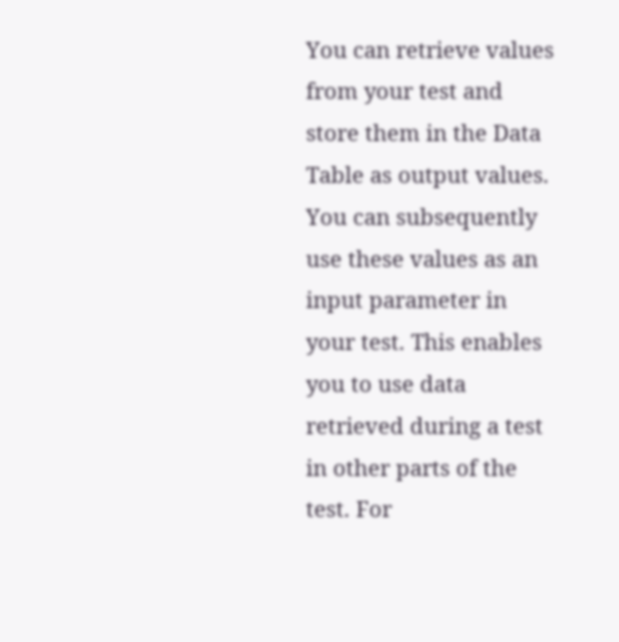You can retrieve values from your test and store them in the Data Table as output values. You can subsequently use these values as an input parameter in your test. This enables you to use data retrieved during a test in other parts of the test. For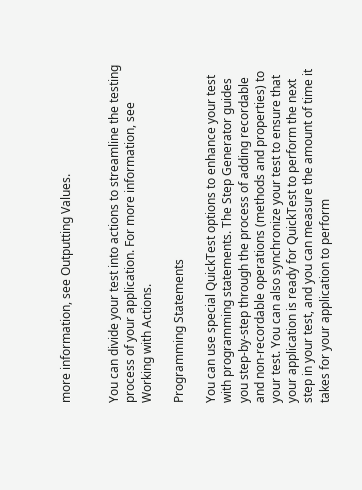more information, see Outputting Values.


You can divide your test into actions to streamline the testing process of your application. For more information, see Working with Actions.

Programming Statements

You can use special QuickTest options to enhance your test with programming statements. The Step Generator guides you step-by-step through the process of adding recordable and non-recordable operations (methods and properties) to your test. You can also synchronize your test to ensure that your application is ready for QuickTest to perform the next step in your test, and you can measure the amount of time it takes for your application to perform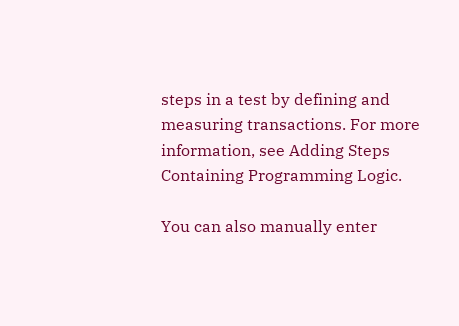steps in a test by defining and measuring transactions. For more information, see Adding Steps Containing Programming Logic.

You can also manually enter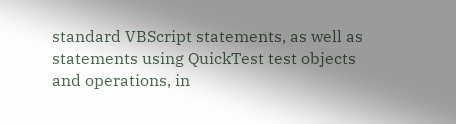standard VBScript statements, as well as statements using QuickTest test objects and operations, in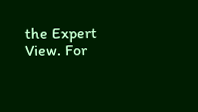the Expert View. For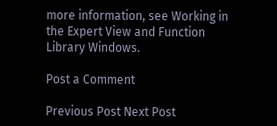more information, see Working in the Expert View and Function Library Windows.

Post a Comment

Previous Post Next Post